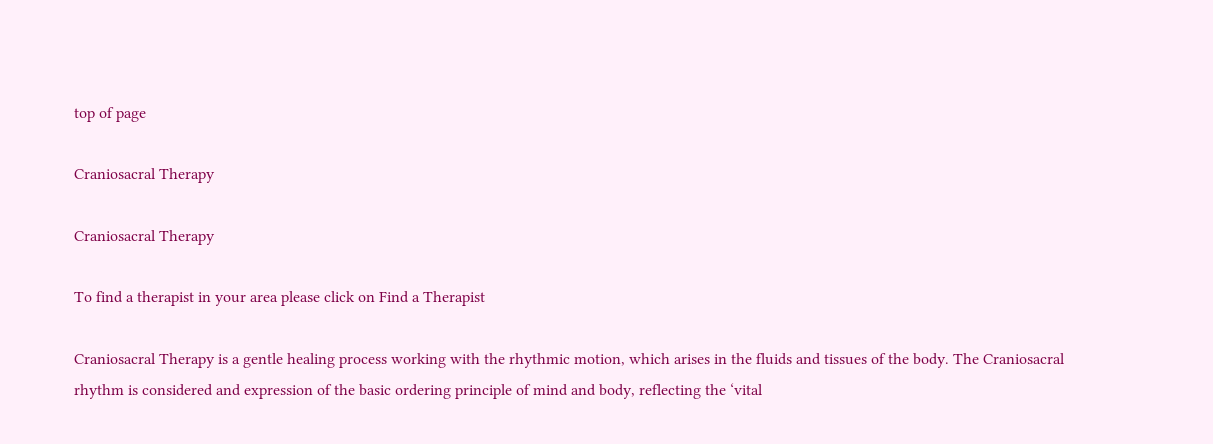top of page

Craniosacral Therapy

Craniosacral Therapy

To find a therapist in your area please click on Find a Therapist

Craniosacral Therapy is a gentle healing process working with the rhythmic motion, which arises in the fluids and tissues of the body. The Craniosacral rhythm is considered and expression of the basic ordering principle of mind and body, reflecting the ‘vital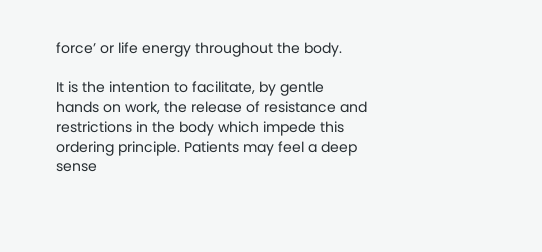force’ or life energy throughout the body.

It is the intention to facilitate, by gentle hands on work, the release of resistance and restrictions in the body which impede this ordering principle. Patients may feel a deep sense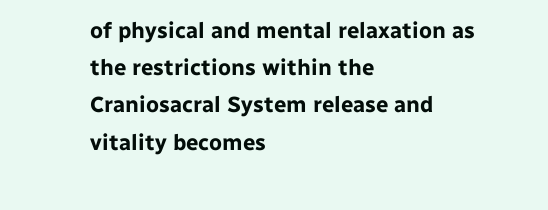of physical and mental relaxation as the restrictions within the Craniosacral System release and vitality becomes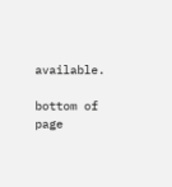available.

bottom of page